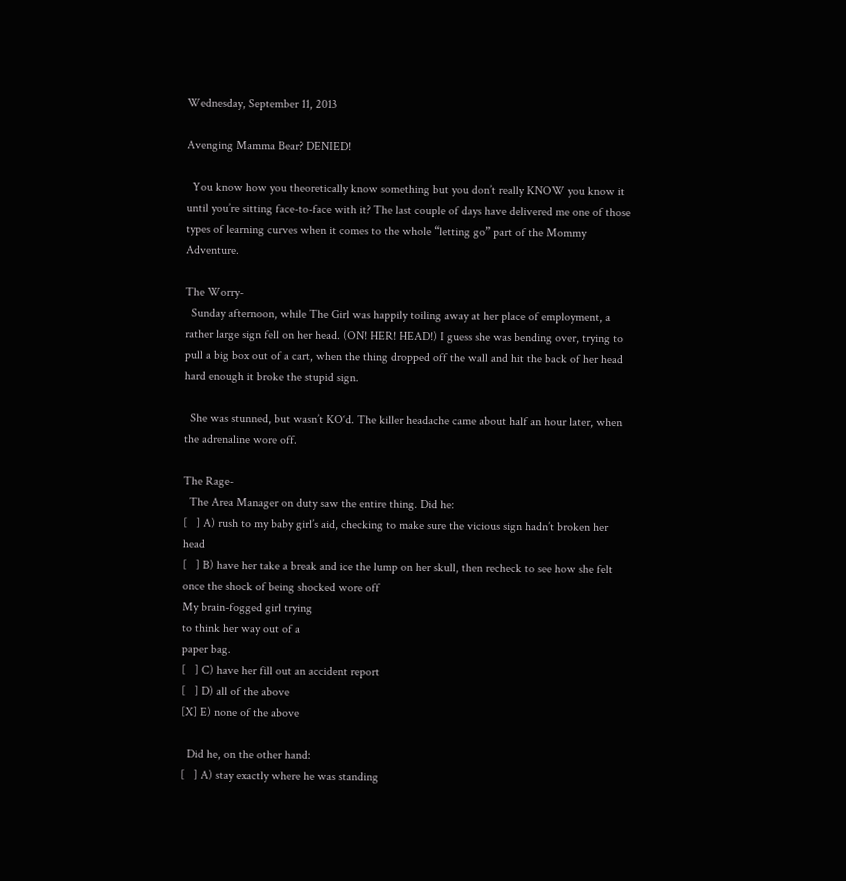Wednesday, September 11, 2013

Avenging Mamma Bear? DENIED!

  You know how you theoretically know something but you don’t really KNOW you know it until you’re sitting face-to-face with it? The last couple of days have delivered me one of those types of learning curves when it comes to the whole “letting go” part of the Mommy Adventure.

The Worry-
  Sunday afternoon, while The Girl was happily toiling away at her place of employment, a rather large sign fell on her head. (ON! HER! HEAD!) I guess she was bending over, trying to pull a big box out of a cart, when the thing dropped off the wall and hit the back of her head hard enough it broke the stupid sign.

  She was stunned, but wasn’t KO‘d. The killer headache came about half an hour later, when the adrenaline wore off.

The Rage-
  The Area Manager on duty saw the entire thing. Did he:
[   ] A) rush to my baby girl’s aid, checking to make sure the vicious sign hadn’t broken her head
[   ] B) have her take a break and ice the lump on her skull, then recheck to see how she felt once the shock of being shocked wore off
My brain-fogged girl trying
to think her way out of a
paper bag.
[   ] C) have her fill out an accident report
[   ] D) all of the above
[X] E) none of the above

  Did he, on the other hand:
[   ] A) stay exactly where he was standing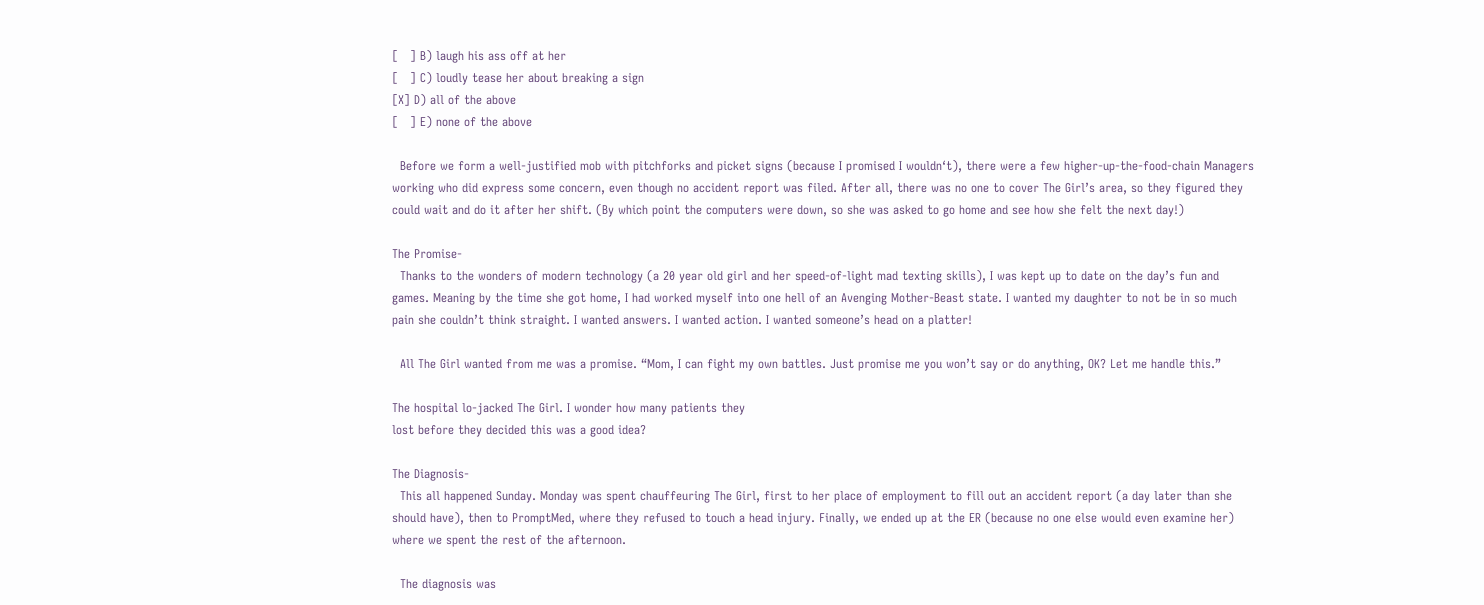[   ] B) laugh his ass off at her
[   ] C) loudly tease her about breaking a sign
[X] D) all of the above
[   ] E) none of the above

  Before we form a well-justified mob with pitchforks and picket signs (because I promised I wouldn‘t), there were a few higher-up-the-food-chain Managers working who did express some concern, even though no accident report was filed. After all, there was no one to cover The Girl’s area, so they figured they could wait and do it after her shift. (By which point the computers were down, so she was asked to go home and see how she felt the next day!)

The Promise-
  Thanks to the wonders of modern technology (a 20 year old girl and her speed-of-light mad texting skills), I was kept up to date on the day’s fun and games. Meaning by the time she got home, I had worked myself into one hell of an Avenging Mother-Beast state. I wanted my daughter to not be in so much pain she couldn’t think straight. I wanted answers. I wanted action. I wanted someone’s head on a platter!

  All The Girl wanted from me was a promise. “Mom, I can fight my own battles. Just promise me you won’t say or do anything, OK? Let me handle this.”

The hospital lo-jacked The Girl. I wonder how many patients they
lost before they decided this was a good idea?

The Diagnosis-
  This all happened Sunday. Monday was spent chauffeuring The Girl, first to her place of employment to fill out an accident report (a day later than she should have), then to PromptMed, where they refused to touch a head injury. Finally, we ended up at the ER (because no one else would even examine her) where we spent the rest of the afternoon.

  The diagnosis was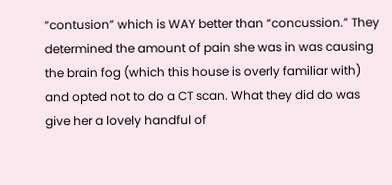“contusion” which is WAY better than “concussion.” They determined the amount of pain she was in was causing the brain fog (which this house is overly familiar with) and opted not to do a CT scan. What they did do was give her a lovely handful of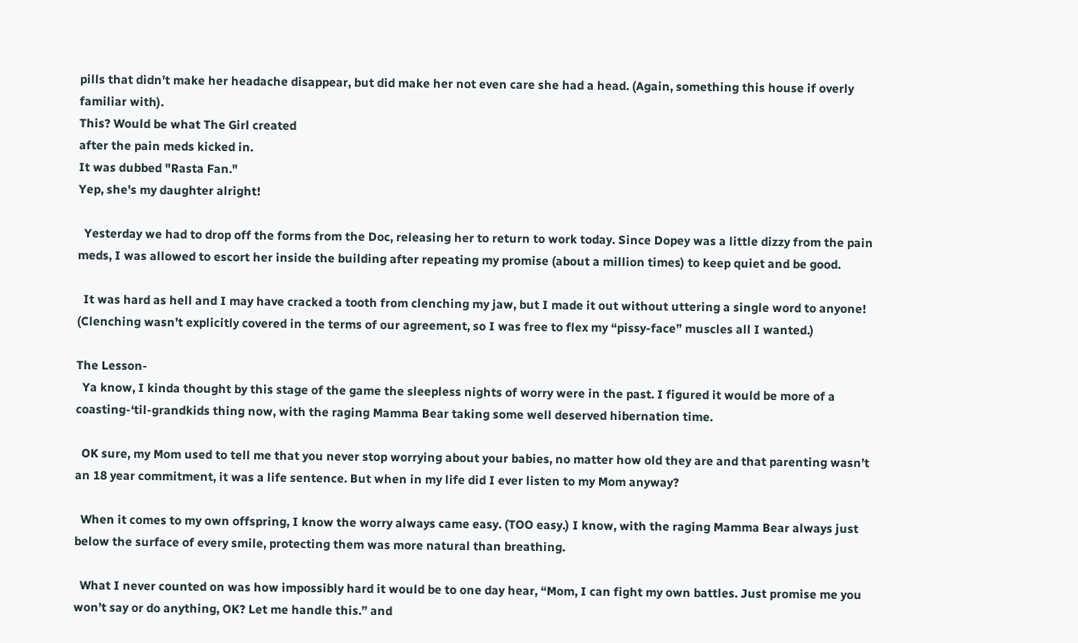pills that didn’t make her headache disappear, but did make her not even care she had a head. (Again, something this house if overly familiar with).
This? Would be what The Girl created
after the pain meds kicked in.
It was dubbed "Rasta Fan."
Yep, she's my daughter alright!

  Yesterday we had to drop off the forms from the Doc, releasing her to return to work today. Since Dopey was a little dizzy from the pain meds, I was allowed to escort her inside the building after repeating my promise (about a million times) to keep quiet and be good.

  It was hard as hell and I may have cracked a tooth from clenching my jaw, but I made it out without uttering a single word to anyone! (Clenching wasn’t explicitly covered in the terms of our agreement, so I was free to flex my “pissy-face” muscles all I wanted.)

The Lesson-
  Ya know, I kinda thought by this stage of the game the sleepless nights of worry were in the past. I figured it would be more of a coasting-‘til-grandkids thing now, with the raging Mamma Bear taking some well deserved hibernation time.

  OK sure, my Mom used to tell me that you never stop worrying about your babies, no matter how old they are and that parenting wasn’t an 18 year commitment, it was a life sentence. But when in my life did I ever listen to my Mom anyway?

  When it comes to my own offspring, I know the worry always came easy. (TOO easy.) I know, with the raging Mamma Bear always just below the surface of every smile, protecting them was more natural than breathing.

  What I never counted on was how impossibly hard it would be to one day hear, “Mom, I can fight my own battles. Just promise me you won’t say or do anything, OK? Let me handle this.” and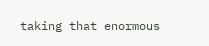taking that enormous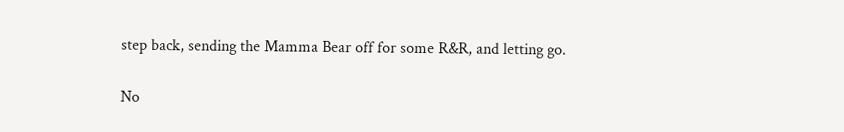step back, sending the Mamma Bear off for some R&R, and letting go.

No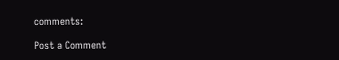comments:

Post a Comment